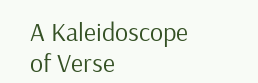A Kaleidoscope of Verse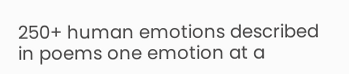250+ human emotions described in poems one emotion at a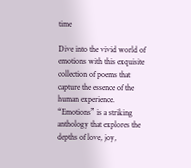time

Dive into the vivid world of emotions with this exquisite collection of poems that capture the essence of the human experience. “Emotions” is a striking anthology that explores the depths of love, joy,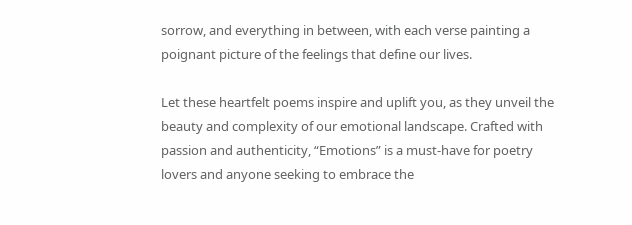sorrow, and everything in between, with each verse painting a poignant picture of the feelings that define our lives.

Let these heartfelt poems inspire and uplift you, as they unveil the beauty and complexity of our emotional landscape. Crafted with passion and authenticity, “Emotions” is a must-have for poetry lovers and anyone seeking to embrace the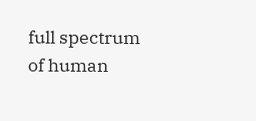full spectrum of human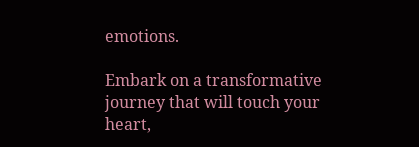emotions.

Embark on a transformative journey that will touch your heart,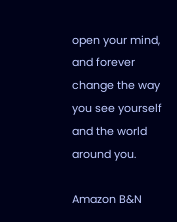open your mind, and forever change the way you see yourself and the world around you.

Amazon B&N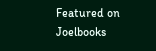Featured on Joelbooks